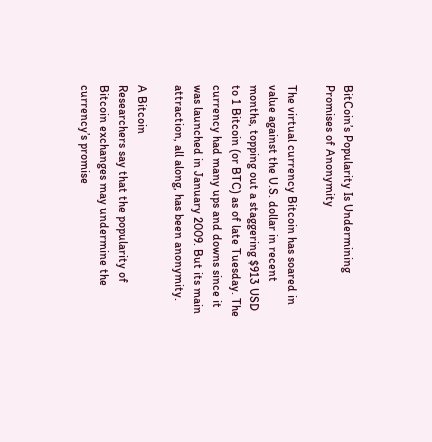BitCoin’s Popularity Is Undermining Promises of Anonymity

The virtual currency Bitcoin has soared in value against the U.S. dollar in recent months, topping out a staggering $913 USD to 1 Bitcoin (or BTC) as of late Tuesday. The currency had many ups and downs since it was launched in January 2009. But its main attraction, all along, has been anonymity.

A Bitcoin
Researchers say that the popularity of Bitcoin exchanges may undermine the currency’s promise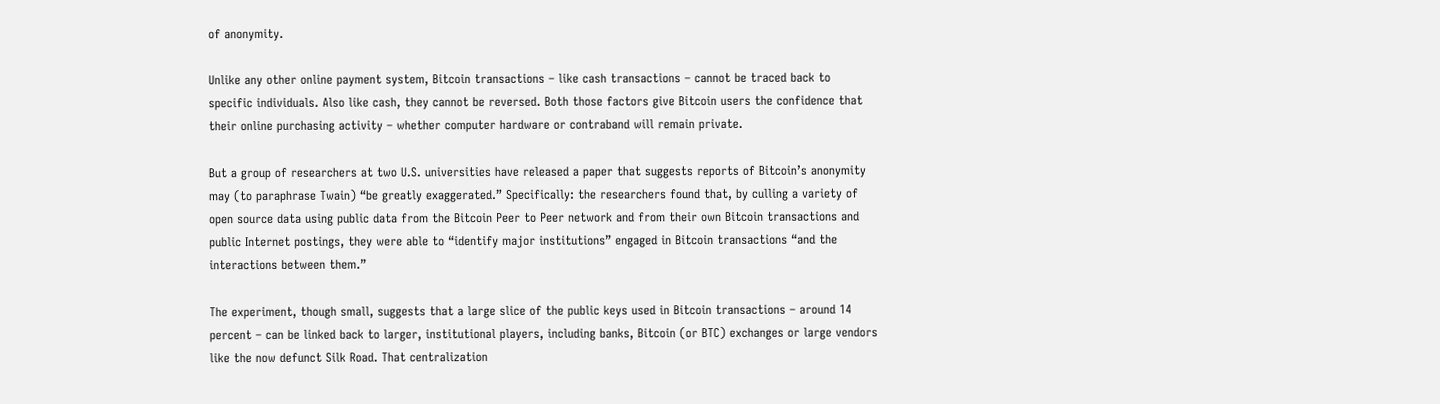of anonymity.

Unlike any other online payment system, Bitcoin transactions – like cash transactions – cannot be traced back to specific individuals. Also like cash, they cannot be reversed. Both those factors give Bitcoin users the confidence that their online purchasing activity – whether computer hardware or contraband will remain private.

But a group of researchers at two U.S. universities have released a paper that suggests reports of Bitcoin’s anonymity may (to paraphrase Twain) “be greatly exaggerated.” Specifically: the researchers found that, by culling a variety of open source data using public data from the Bitcoin Peer to Peer network and from their own Bitcoin transactions and public Internet postings, they were able to “identify major institutions” engaged in Bitcoin transactions “and the interactions between them.”

The experiment, though small, suggests that a large slice of the public keys used in Bitcoin transactions – around 14 percent – can be linked back to larger, institutional players, including banks, Bitcoin (or BTC) exchanges or large vendors like the now defunct Silk Road. That centralization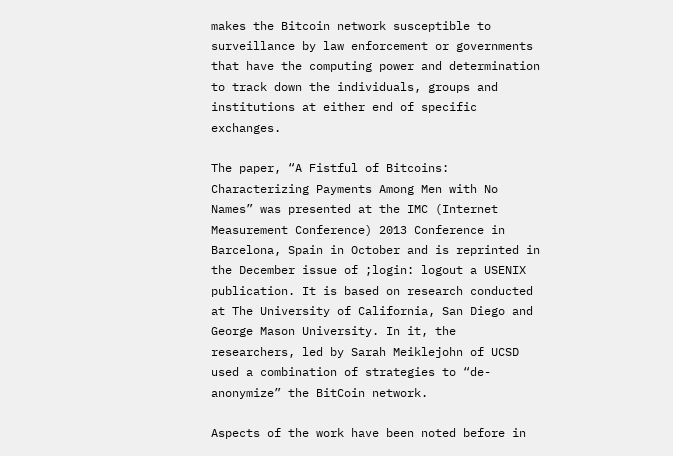makes the Bitcoin network susceptible to surveillance by law enforcement or governments that have the computing power and determination to track down the individuals, groups and institutions at either end of specific exchanges.

The paper, “A Fistful of Bitcoins: Characterizing Payments Among Men with No Names” was presented at the IMC (Internet Measurement Conference) 2013 Conference in Barcelona, Spain in October and is reprinted in the December issue of ;login: logout a USENIX publication. It is based on research conducted at The University of California, San Diego and George Mason University. In it, the researchers, led by Sarah Meiklejohn of UCSD used a combination of strategies to “de-anonymize” the BitCoin network.

Aspects of the work have been noted before in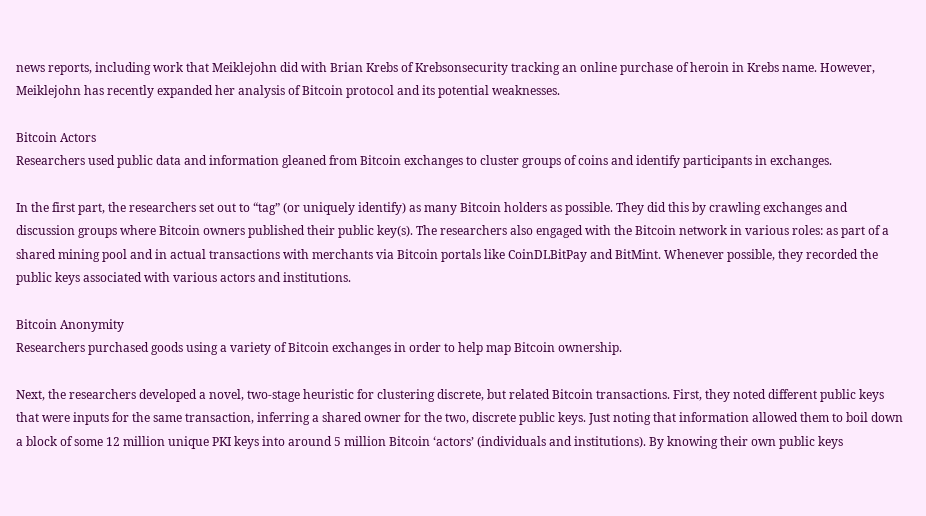news reports, including work that Meiklejohn did with Brian Krebs of Krebsonsecurity tracking an online purchase of heroin in Krebs name. However, Meiklejohn has recently expanded her analysis of Bitcoin protocol and its potential weaknesses.

Bitcoin Actors
Researchers used public data and information gleaned from Bitcoin exchanges to cluster groups of coins and identify participants in exchanges.

In the first part, the researchers set out to “tag” (or uniquely identify) as many Bitcoin holders as possible. They did this by crawling exchanges and discussion groups where Bitcoin owners published their public key(s). The researchers also engaged with the Bitcoin network in various roles: as part of a shared mining pool and in actual transactions with merchants via Bitcoin portals like CoinDLBitPay and BitMint. Whenever possible, they recorded the public keys associated with various actors and institutions.

Bitcoin Anonymity
Researchers purchased goods using a variety of Bitcoin exchanges in order to help map Bitcoin ownership.

Next, the researchers developed a novel, two-stage heuristic for clustering discrete, but related Bitcoin transactions. First, they noted different public keys that were inputs for the same transaction, inferring a shared owner for the two, discrete public keys. Just noting that information allowed them to boil down a block of some 12 million unique PKI keys into around 5 million Bitcoin ‘actors’ (individuals and institutions). By knowing their own public keys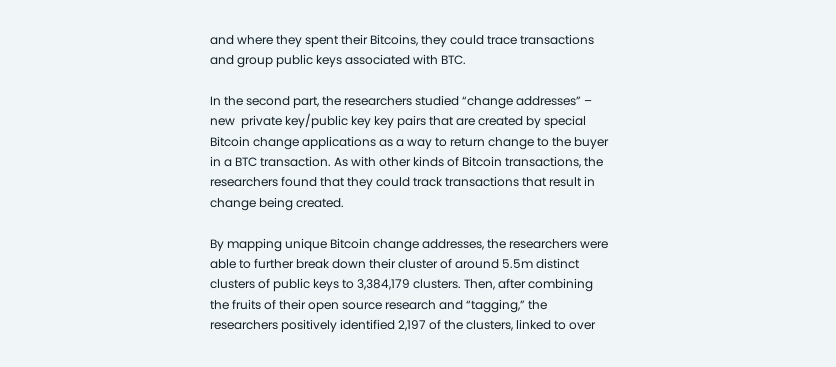and where they spent their Bitcoins, they could trace transactions and group public keys associated with BTC.

In the second part, the researchers studied “change addresses” – new  private key/public key key pairs that are created by special Bitcoin change applications as a way to return change to the buyer in a BTC transaction. As with other kinds of Bitcoin transactions, the researchers found that they could track transactions that result in change being created.

By mapping unique Bitcoin change addresses, the researchers were able to further break down their cluster of around 5.5m distinct clusters of public keys to 3,384,179 clusters. Then, after combining the fruits of their open source research and “tagging,” the researchers positively identified 2,197 of the clusters, linked to over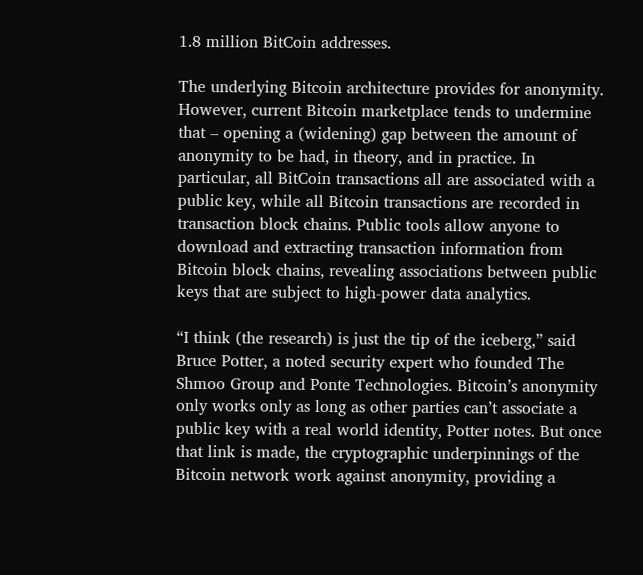1.8 million BitCoin addresses.

The underlying Bitcoin architecture provides for anonymity. However, current Bitcoin marketplace tends to undermine that – opening a (widening) gap between the amount of anonymity to be had, in theory, and in practice. In particular, all BitCoin transactions all are associated with a public key, while all Bitcoin transactions are recorded in transaction block chains. Public tools allow anyone to download and extracting transaction information from Bitcoin block chains, revealing associations between public keys that are subject to high-power data analytics.

“I think (the research) is just the tip of the iceberg,” said Bruce Potter, a noted security expert who founded The Shmoo Group and Ponte Technologies. Bitcoin’s anonymity only works only as long as other parties can’t associate a public key with a real world identity, Potter notes. But once that link is made, the cryptographic underpinnings of the Bitcoin network work against anonymity, providing a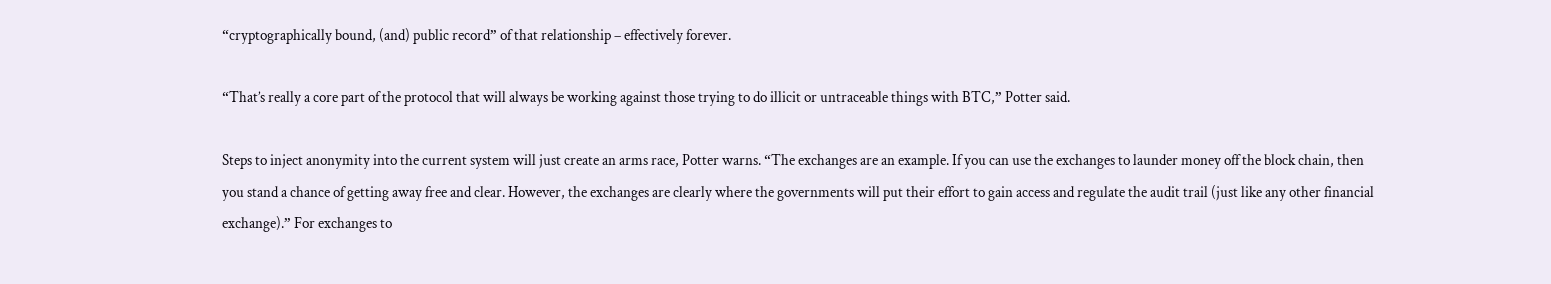“cryptographically bound, (and) public record” of that relationship – effectively forever.

“That’s really a core part of the protocol that will always be working against those trying to do illicit or untraceable things with BTC,” Potter said.

Steps to inject anonymity into the current system will just create an arms race, Potter warns. “The exchanges are an example. If you can use the exchanges to launder money off the block chain, then you stand a chance of getting away free and clear. However, the exchanges are clearly where the governments will put their effort to gain access and regulate the audit trail (just like any other financial exchange).” For exchanges to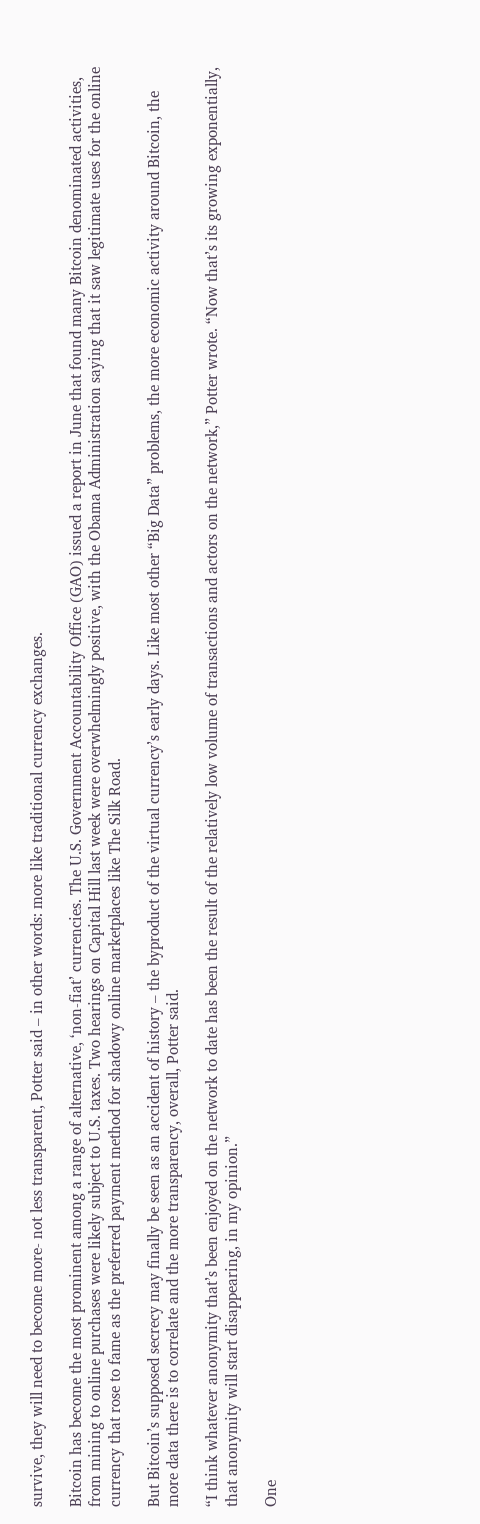survive, they will need to become more- not less transparent, Potter said – in other words: more like traditional currency exchanges.

Bitcoin has become the most prominent among a range of alternative, ‘non-fiat’ currencies. The U.S. Government Accountability Office (GAO) issued a report in June that found many Bitcoin denominated activities, from mining to online purchases were likely subject to U.S. taxes. Two hearings on Capital Hill last week were overwhelmingly positive, with the Obama Administration saying that it saw legitimate uses for the online currency that rose to fame as the preferred payment method for shadowy online marketplaces like The Silk Road.

But Bitcoin’s supposed secrecy may finally be seen as an accident of history – the byproduct of the virtual currency’s early days. Like most other “Big Data” problems, the more economic activity around Bitcoin, the more data there is to correlate and the more transparency, overall, Potter said.

“I think whatever anonymity that’s been enjoyed on the network to date has been the result of the relatively low volume of transactions and actors on the network,” Potter wrote. “Now that’s its growing exponentially, that anonymity will start disappearing, in my opinion.”

One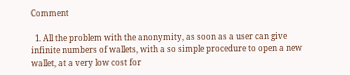Comment

  1. All the problem with the anonymity, as soon as a user can give infinite numbers of wallets, with a so simple procedure to open a new wallet, at a very low cost for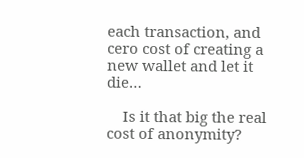each transaction, and cero cost of creating a new wallet and let it die…

    Is it that big the real cost of anonymity?